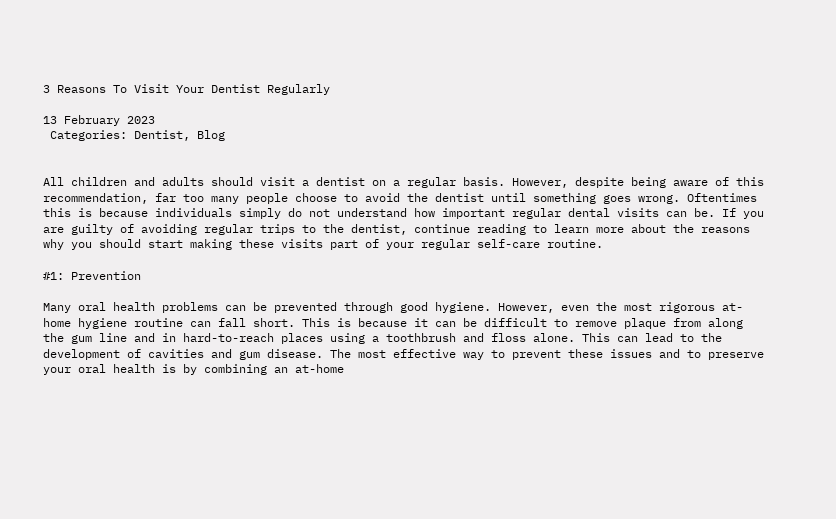3 Reasons To Visit Your Dentist Regularly

13 February 2023
 Categories: Dentist, Blog


All children and adults should visit a dentist on a regular basis. However, despite being aware of this recommendation, far too many people choose to avoid the dentist until something goes wrong. Oftentimes this is because individuals simply do not understand how important regular dental visits can be. If you are guilty of avoiding regular trips to the dentist, continue reading to learn more about the reasons why you should start making these visits part of your regular self-care routine.

#1: Prevention

Many oral health problems can be prevented through good hygiene. However, even the most rigorous at-home hygiene routine can fall short. This is because it can be difficult to remove plaque from along the gum line and in hard-to-reach places using a toothbrush and floss alone. This can lead to the development of cavities and gum disease. The most effective way to prevent these issues and to preserve your oral health is by combining an at-home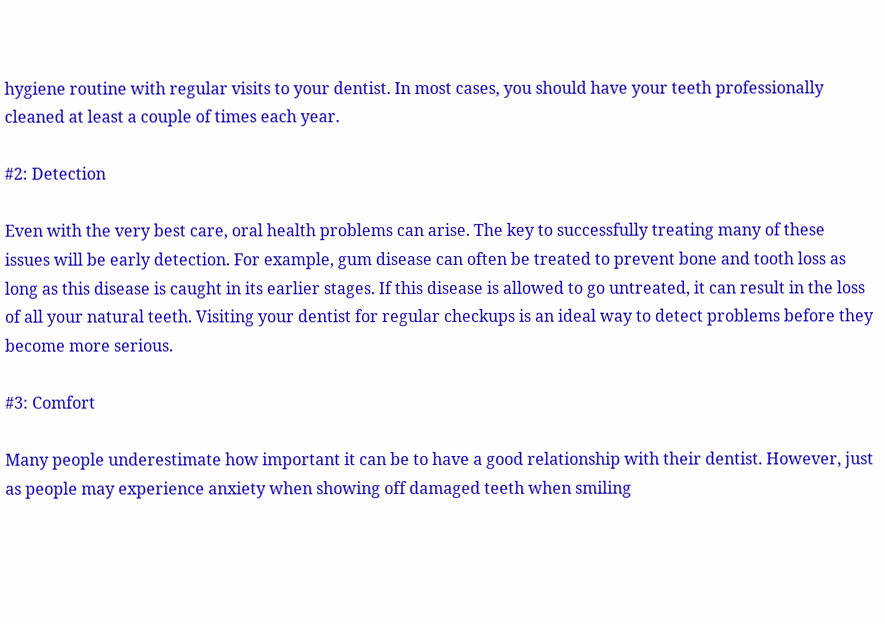hygiene routine with regular visits to your dentist. In most cases, you should have your teeth professionally cleaned at least a couple of times each year.

#2: Detection

Even with the very best care, oral health problems can arise. The key to successfully treating many of these issues will be early detection. For example, gum disease can often be treated to prevent bone and tooth loss as long as this disease is caught in its earlier stages. If this disease is allowed to go untreated, it can result in the loss of all your natural teeth. Visiting your dentist for regular checkups is an ideal way to detect problems before they become more serious.

#3: Comfort

Many people underestimate how important it can be to have a good relationship with their dentist. However, just as people may experience anxiety when showing off damaged teeth when smiling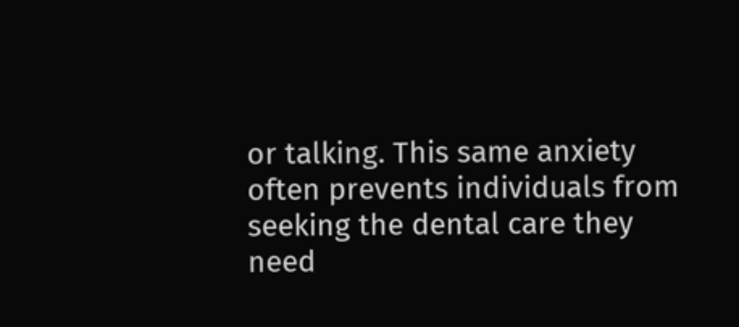or talking. This same anxiety often prevents individuals from seeking the dental care they need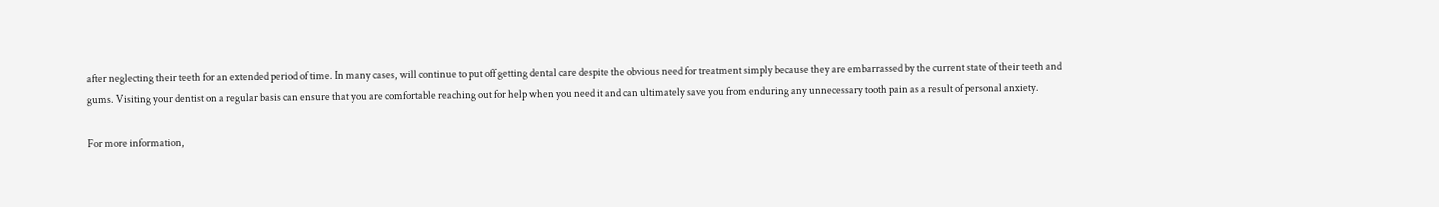after neglecting their teeth for an extended period of time. In many cases, will continue to put off getting dental care despite the obvious need for treatment simply because they are embarrassed by the current state of their teeth and gums. Visiting your dentist on a regular basis can ensure that you are comfortable reaching out for help when you need it and can ultimately save you from enduring any unnecessary tooth pain as a result of personal anxiety.

For more information,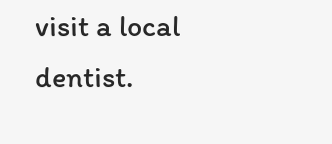visit a local dentist.